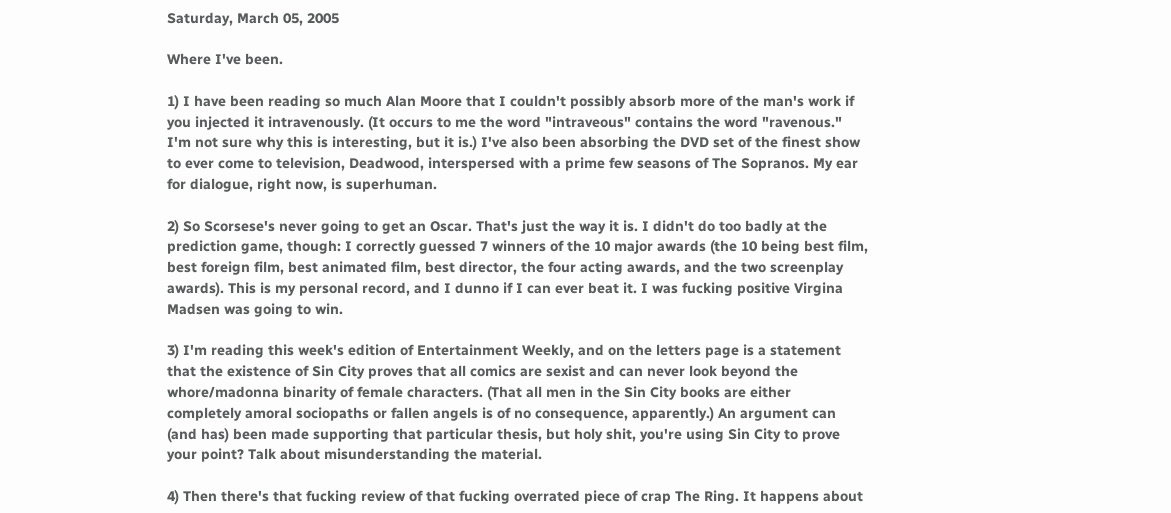Saturday, March 05, 2005

Where I've been.

1) I have been reading so much Alan Moore that I couldn't possibly absorb more of the man's work if you injected it intravenously. (It occurs to me the word "intraveous" contains the word "ravenous." I'm not sure why this is interesting, but it is.) I've also been absorbing the DVD set of the finest show to ever come to television, Deadwood, interspersed with a prime few seasons of The Sopranos. My ear for dialogue, right now, is superhuman.

2) So Scorsese's never going to get an Oscar. That's just the way it is. I didn't do too badly at the prediction game, though: I correctly guessed 7 winners of the 10 major awards (the 10 being best film, best foreign film, best animated film, best director, the four acting awards, and the two screenplay awards). This is my personal record, and I dunno if I can ever beat it. I was fucking positive Virgina Madsen was going to win.

3) I'm reading this week's edition of Entertainment Weekly, and on the letters page is a statement that the existence of Sin City proves that all comics are sexist and can never look beyond the whore/madonna binarity of female characters. (That all men in the Sin City books are either completely amoral sociopaths or fallen angels is of no consequence, apparently.) An argument can (and has) been made supporting that particular thesis, but holy shit, you're using Sin City to prove your point? Talk about misunderstanding the material.

4) Then there's that fucking review of that fucking overrated piece of crap The Ring. It happens about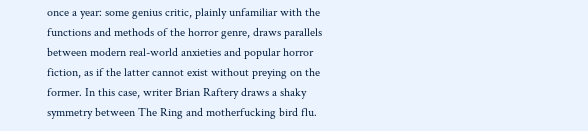once a year: some genius critic, plainly unfamiliar with the functions and methods of the horror genre, draws parallels between modern real-world anxieties and popular horror fiction, as if the latter cannot exist without preying on the former. In this case, writer Brian Raftery draws a shaky symmetry between The Ring and motherfucking bird flu.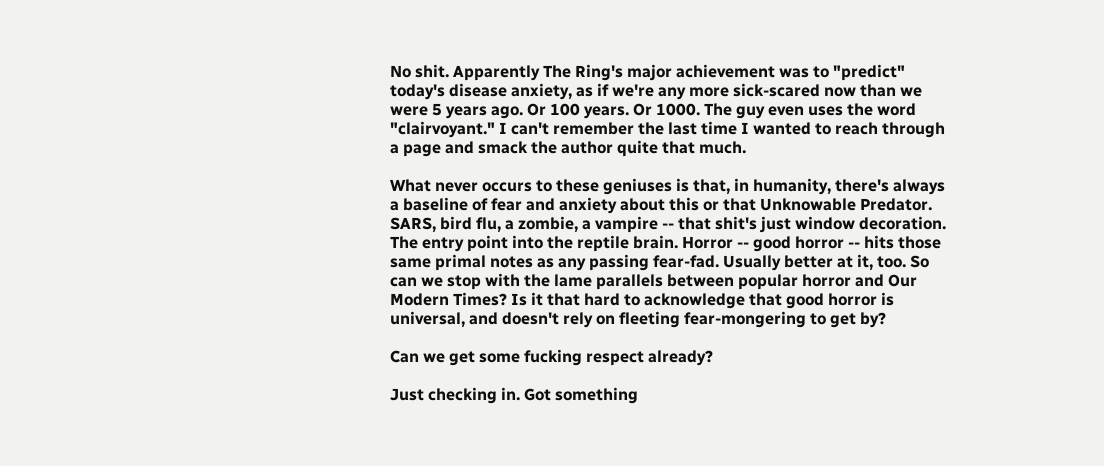No shit. Apparently The Ring's major achievement was to "predict" today's disease anxiety, as if we're any more sick-scared now than we were 5 years ago. Or 100 years. Or 1000. The guy even uses the word "clairvoyant." I can't remember the last time I wanted to reach through a page and smack the author quite that much.

What never occurs to these geniuses is that, in humanity, there's always a baseline of fear and anxiety about this or that Unknowable Predator. SARS, bird flu, a zombie, a vampire -- that shit's just window decoration. The entry point into the reptile brain. Horror -- good horror -- hits those same primal notes as any passing fear-fad. Usually better at it, too. So can we stop with the lame parallels between popular horror and Our Modern Times? Is it that hard to acknowledge that good horror is universal, and doesn't rely on fleeting fear-mongering to get by?

Can we get some fucking respect already?

Just checking in. Got something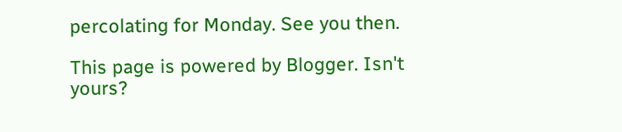percolating for Monday. See you then.

This page is powered by Blogger. Isn't yours?